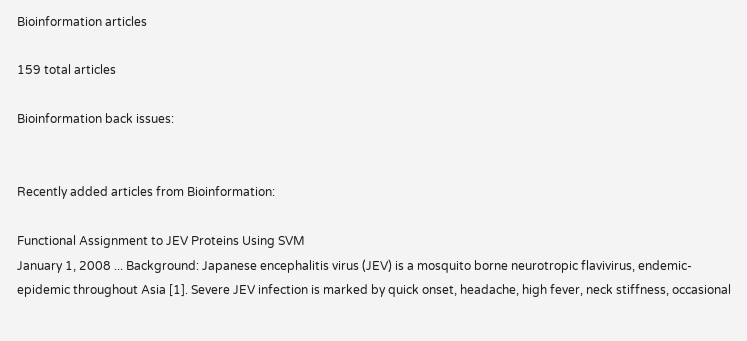Bioinformation articles

159 total articles

Bioinformation back issues:


Recently added articles from Bioinformation:

Functional Assignment to JEV Proteins Using SVM
January 1, 2008 ... Background: Japanese encephalitis virus (JEV) is a mosquito borne neurotropic flavivirus, endemic-epidemic throughout Asia [1]. Severe JEV infection is marked by quick onset, headache, high fever, neck stiffness, occasional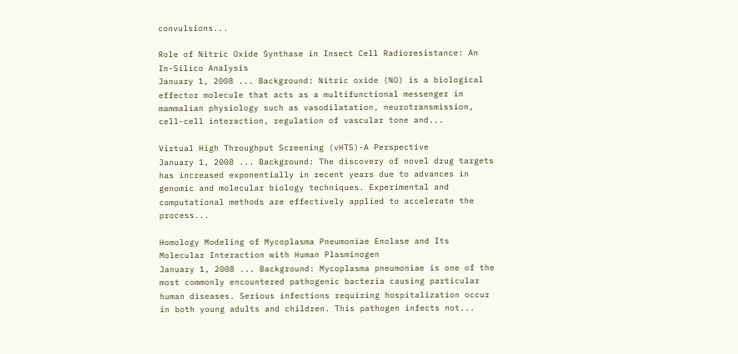convulsions...

Role of Nitric Oxide Synthase in Insect Cell Radioresistance: An In-Silico Analysis
January 1, 2008 ... Background: Nitric oxide (NO) is a biological effector molecule that acts as a multifunctional messenger in mammalian physiology such as vasodilatation, neurotransmission, cell-cell interaction, regulation of vascular tone and...

Virtual High Throughput Screening (vHTS)-A Perspective
January 1, 2008 ... Background: The discovery of novel drug targets has increased exponentially in recent years due to advances in genomic and molecular biology techniques. Experimental and computational methods are effectively applied to accelerate the process...

Homology Modeling of Mycoplasma Pneumoniae Enolase and Its Molecular Interaction with Human Plasminogen
January 1, 2008 ... Background: Mycoplasma pneumoniae is one of the most commonly encountered pathogenic bacteria causing particular human diseases. Serious infections requiring hospitalization occur in both young adults and children. This pathogen infects not...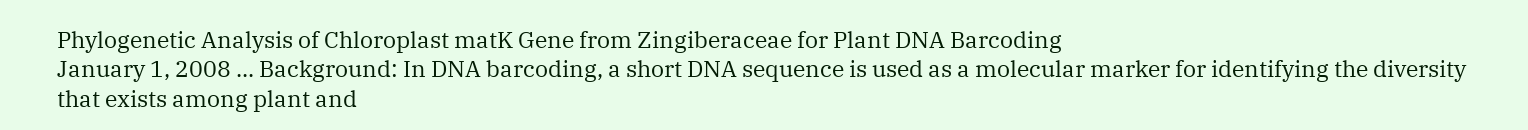Phylogenetic Analysis of Chloroplast matK Gene from Zingiberaceae for Plant DNA Barcoding
January 1, 2008 ... Background: In DNA barcoding, a short DNA sequence is used as a molecular marker for identifying the diversity that exists among plant and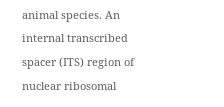animal species. An internal transcribed spacer (ITS) region of nuclear ribosomal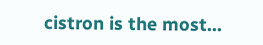cistron is the most...